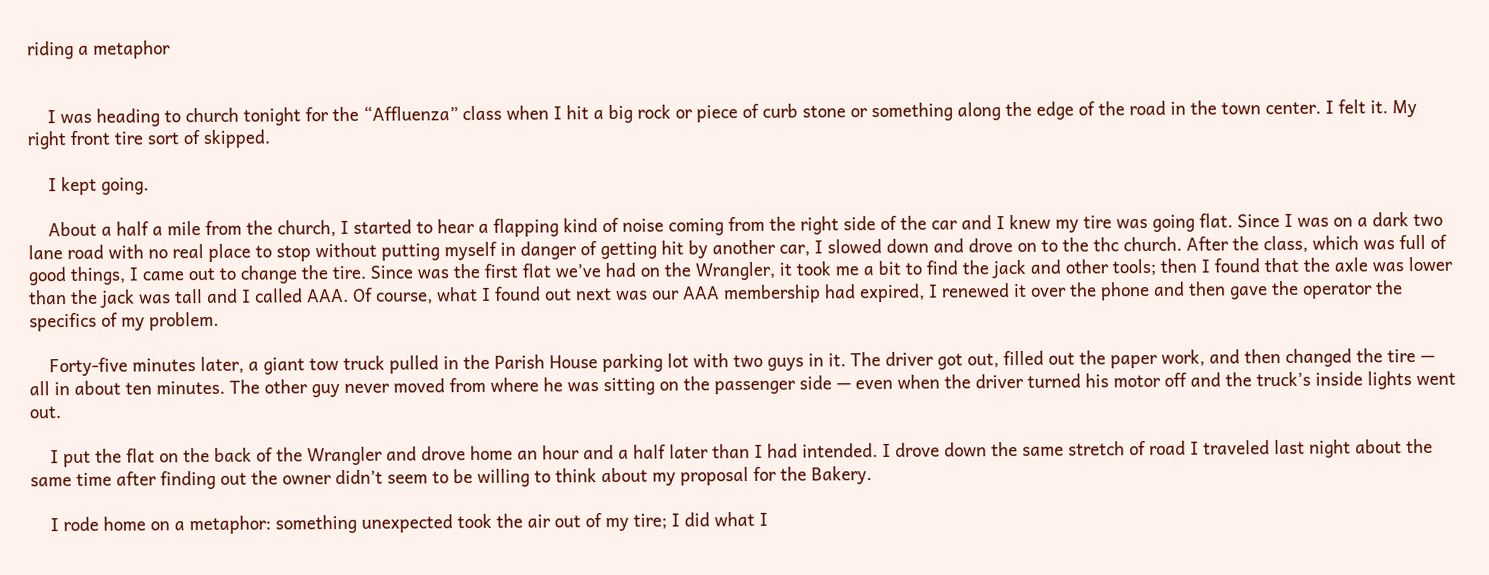riding a metaphor


    I was heading to church tonight for the “Affluenza” class when I hit a big rock or piece of curb stone or something along the edge of the road in the town center. I felt it. My right front tire sort of skipped.

    I kept going.

    About a half a mile from the church, I started to hear a flapping kind of noise coming from the right side of the car and I knew my tire was going flat. Since I was on a dark two lane road with no real place to stop without putting myself in danger of getting hit by another car, I slowed down and drove on to the thc church. After the class, which was full of good things, I came out to change the tire. Since was the first flat we’ve had on the Wrangler, it took me a bit to find the jack and other tools; then I found that the axle was lower than the jack was tall and I called AAA. Of course, what I found out next was our AAA membership had expired, I renewed it over the phone and then gave the operator the specifics of my problem.

    Forty-five minutes later, a giant tow truck pulled in the Parish House parking lot with two guys in it. The driver got out, filled out the paper work, and then changed the tire — all in about ten minutes. The other guy never moved from where he was sitting on the passenger side — even when the driver turned his motor off and the truck’s inside lights went out.

    I put the flat on the back of the Wrangler and drove home an hour and a half later than I had intended. I drove down the same stretch of road I traveled last night about the same time after finding out the owner didn’t seem to be willing to think about my proposal for the Bakery.

    I rode home on a metaphor: something unexpected took the air out of my tire; I did what I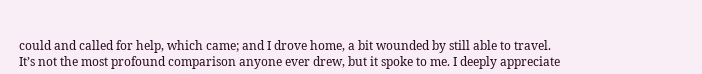could and called for help, which came; and I drove home, a bit wounded by still able to travel. It’s not the most profound comparison anyone ever drew, but it spoke to me. I deeply appreciate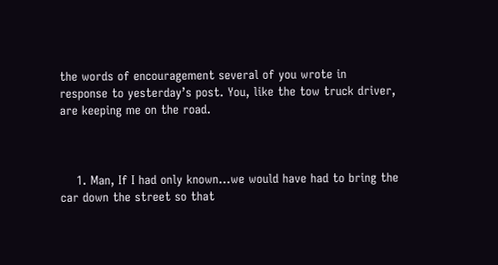the words of encouragement several of you wrote in response to yesterday’s post. You, like the tow truck driver, are keeping me on the road.



    1. Man, If I had only known…we would have had to bring the car down the street so that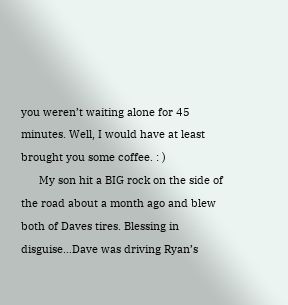you weren’t waiting alone for 45 minutes. Well, I would have at least brought you some coffee. : )
      My son hit a BIG rock on the side of the road about a month ago and blew both of Daves tires. Blessing in disguise…Dave was driving Ryan’s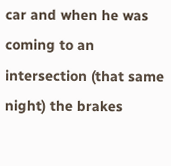car and when he was coming to an intersection (that same night) the brakes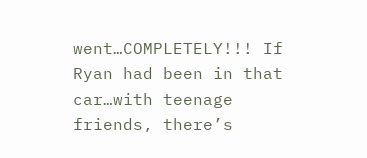went…COMPLETELY!!! If Ryan had been in that car…with teenage friends, there’s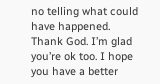no telling what could have happened. Thank God. I’m glad you’re ok too. I hope you have a better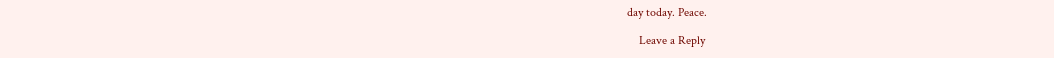day today. Peace.

    Leave a Reply